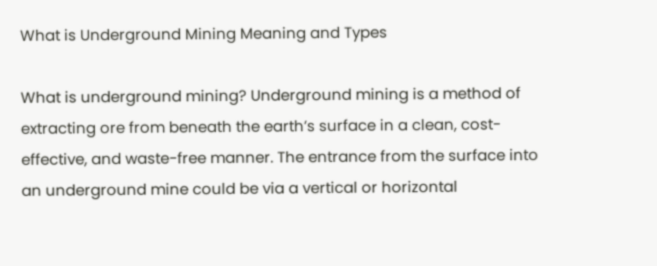What is Underground Mining Meaning and Types

What is underground mining? Underground mining is a method of extracting ore from beneath the earth’s surface in a clean, cost-effective, and waste-free manner. The entrance from the surface into an underground mine could be via a vertical or horizontal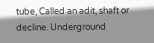tube, Called an adit, shaft or decline. Underground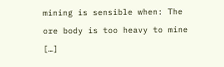mining is sensible when: The ore body is too heavy to mine […]